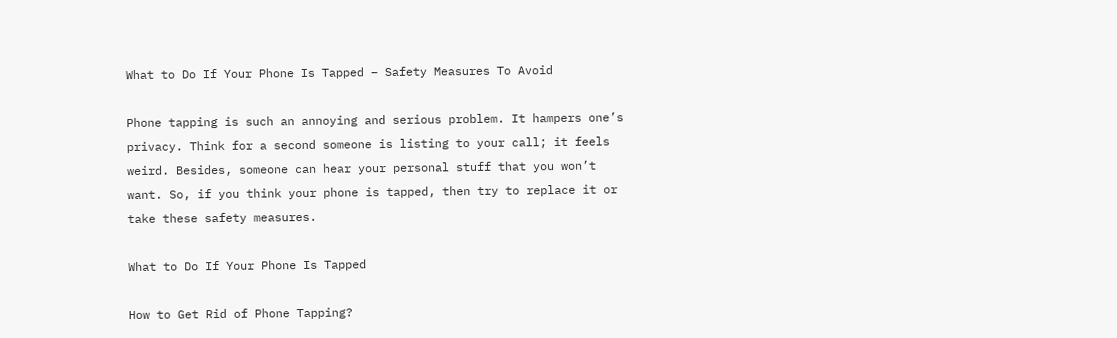What to Do If Your Phone Is Tapped – Safety Measures To Avoid

Phone tapping is such an annoying and serious problem. It hampers one’s privacy. Think for a second someone is listing to your call; it feels weird. Besides, someone can hear your personal stuff that you won’t want. So, if you think your phone is tapped, then try to replace it or take these safety measures.

What to Do If Your Phone Is Tapped

How to Get Rid of Phone Tapping?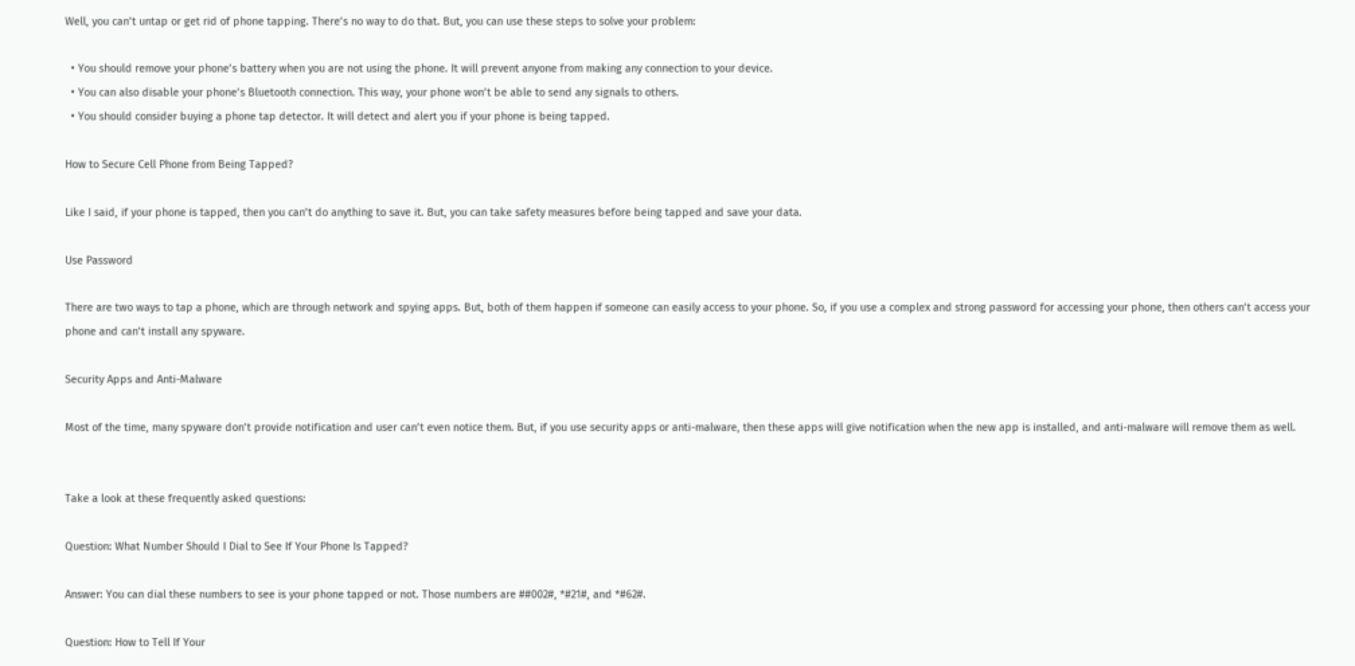Well, you can’t untap or get rid of phone tapping. There’s no way to do that. But, you can use these steps to solve your problem:

  • You should remove your phone’s battery when you are not using the phone. It will prevent anyone from making any connection to your device.
  • You can also disable your phone’s Bluetooth connection. This way, your phone won’t be able to send any signals to others.
  • You should consider buying a phone tap detector. It will detect and alert you if your phone is being tapped.

How to Secure Cell Phone from Being Tapped?

Like I said, if your phone is tapped, then you can’t do anything to save it. But, you can take safety measures before being tapped and save your data.

Use Password

There are two ways to tap a phone, which are through network and spying apps. But, both of them happen if someone can easily access to your phone. So, if you use a complex and strong password for accessing your phone, then others can’t access your phone and can’t install any spyware.

Security Apps and Anti-Malware

Most of the time, many spyware don’t provide notification and user can’t even notice them. But, if you use security apps or anti-malware, then these apps will give notification when the new app is installed, and anti-malware will remove them as well.


Take a look at these frequently asked questions:

Question: What Number Should I Dial to See If Your Phone Is Tapped?

Answer: You can dial these numbers to see is your phone tapped or not. Those numbers are ##002#, *#21#, and *#62#.

Question: How to Tell If Your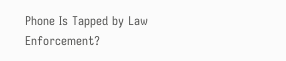Phone Is Tapped by Law Enforcement?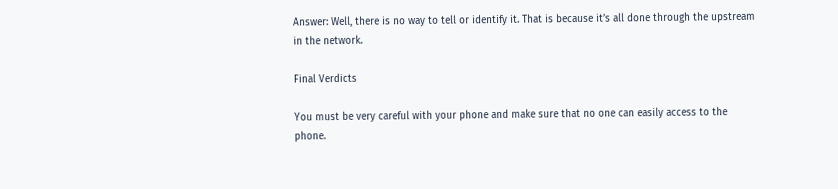Answer: Well, there is no way to tell or identify it. That is because it’s all done through the upstream in the network.

Final Verdicts

You must be very careful with your phone and make sure that no one can easily access to the phone.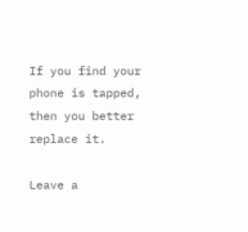If you find your phone is tapped, then you better replace it.

Leave a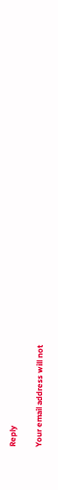Reply

Your email address will not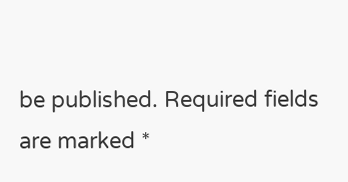be published. Required fields are marked *